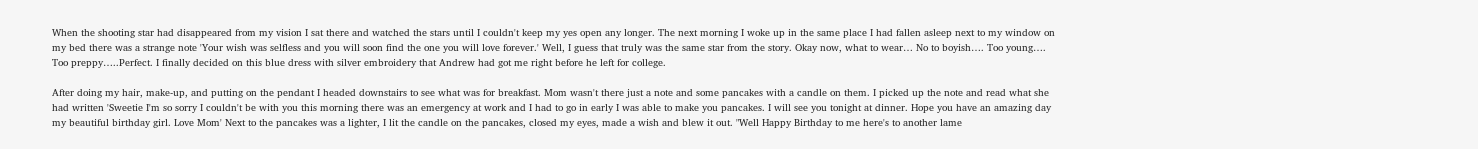When the shooting star had disappeared from my vision I sat there and watched the stars until I couldn't keep my yes open any longer. The next morning I woke up in the same place I had fallen asleep next to my window on my bed there was a strange note 'Your wish was selfless and you will soon find the one you will love forever.' Well, I guess that truly was the same star from the story. Okay now, what to wear… No to boyish…. Too young…. Too preppy…..Perfect. I finally decided on this blue dress with silver embroidery that Andrew had got me right before he left for college.

After doing my hair, make-up, and putting on the pendant I headed downstairs to see what was for breakfast. Mom wasn't there just a note and some pancakes with a candle on them. I picked up the note and read what she had written 'Sweetie I'm so sorry I couldn't be with you this morning there was an emergency at work and I had to go in early I was able to make you pancakes. I will see you tonight at dinner. Hope you have an amazing day my beautiful birthday girl. Love Mom' Next to the pancakes was a lighter, I lit the candle on the pancakes, closed my eyes, made a wish and blew it out. "Well Happy Birthday to me here's to another lame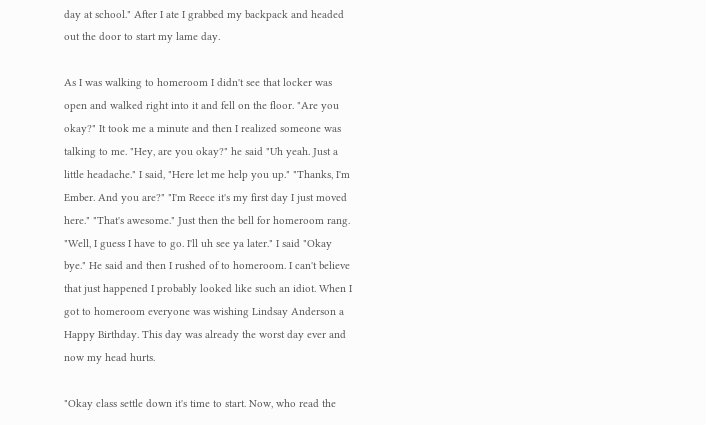day at school." After I ate I grabbed my backpack and headed out the door to start my lame day.

As I was walking to homeroom I didn't see that locker was open and walked right into it and fell on the floor. "Are you okay?" It took me a minute and then I realized someone was talking to me. "Hey, are you okay?" he said "Uh yeah. Just a little headache." I said, "Here let me help you up." "Thanks, I'm Ember. And you are?" "I'm Reece it's my first day I just moved here." "That's awesome." Just then the bell for homeroom rang. "Well, I guess I have to go. I'll uh see ya later." I said "Okay bye." He said and then I rushed of to homeroom. I can't believe that just happened I probably looked like such an idiot. When I got to homeroom everyone was wishing Lindsay Anderson a Happy Birthday. This day was already the worst day ever and now my head hurts.

"Okay class settle down it's time to start. Now, who read the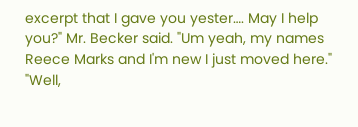excerpt that I gave you yester…. May I help you?" Mr. Becker said. "Um yeah, my names Reece Marks and I'm new I just moved here." "Well,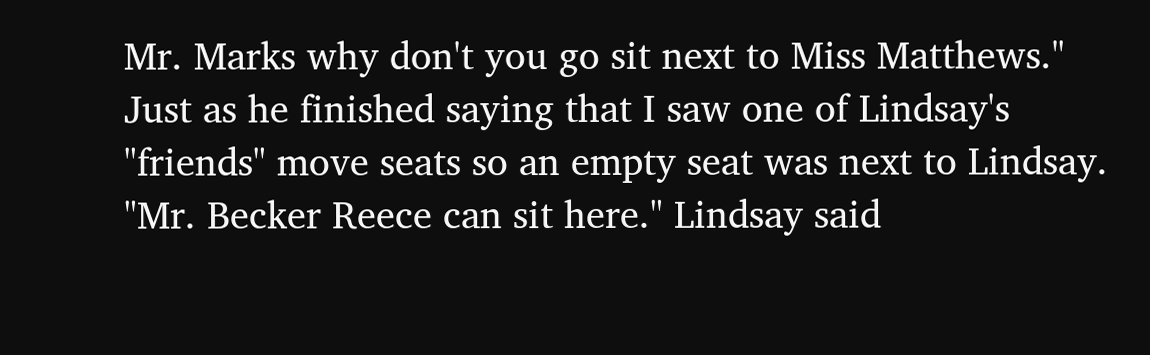Mr. Marks why don't you go sit next to Miss Matthews." Just as he finished saying that I saw one of Lindsay's "friends" move seats so an empty seat was next to Lindsay. "Mr. Becker Reece can sit here." Lindsay said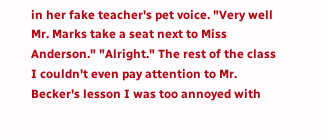in her fake teacher's pet voice. "Very well Mr. Marks take a seat next to Miss Anderson." "Alright." The rest of the class I couldn't even pay attention to Mr. Becker's lesson I was too annoyed with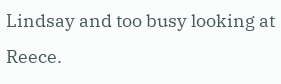Lindsay and too busy looking at Reece.